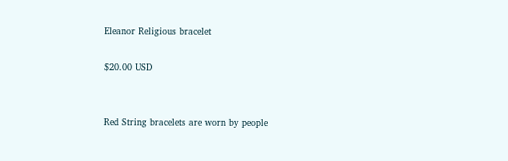Eleanor Religious bracelet

$20.00 USD


Red String bracelets are worn by people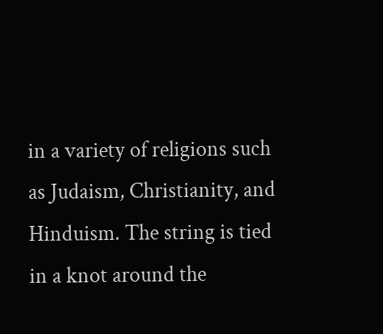in a variety of religions such as Judaism, Christianity, and Hinduism. The string is tied in a knot around the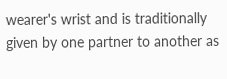wearer's wrist and is traditionally given by one partner to another as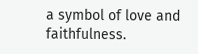a symbol of love and faithfulness.